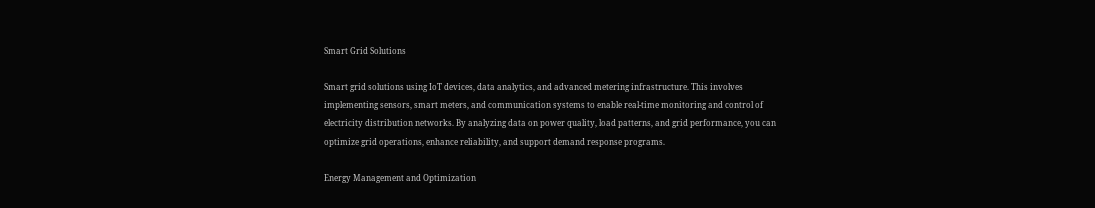Smart Grid Solutions

Smart grid solutions using IoT devices, data analytics, and advanced metering infrastructure. This involves implementing sensors, smart meters, and communication systems to enable real-time monitoring and control of electricity distribution networks. By analyzing data on power quality, load patterns, and grid performance, you can optimize grid operations, enhance reliability, and support demand response programs.

Energy Management and Optimization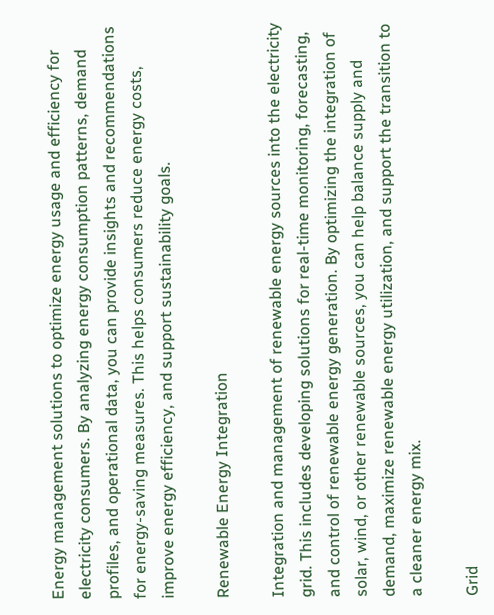Energy management solutions to optimize energy usage and efficiency for electricity consumers. By analyzing energy consumption patterns, demand profiles, and operational data, you can provide insights and recommendations for energy-saving measures. This helps consumers reduce energy costs, improve energy efficiency, and support sustainability goals.

Renewable Energy Integration

Integration and management of renewable energy sources into the electricity grid. This includes developing solutions for real-time monitoring, forecasting, and control of renewable energy generation. By optimizing the integration of solar, wind, or other renewable sources, you can help balance supply and demand, maximize renewable energy utilization, and support the transition to a cleaner energy mix.

Grid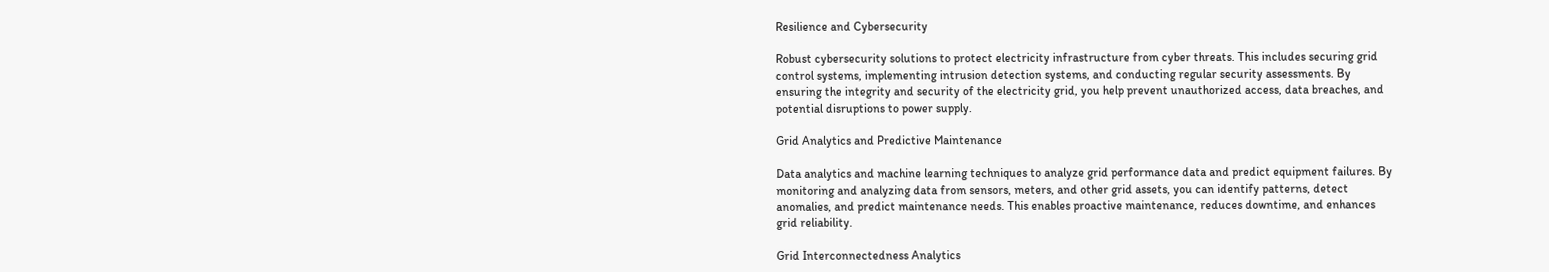Resilience and Cybersecurity

Robust cybersecurity solutions to protect electricity infrastructure from cyber threats. This includes securing grid control systems, implementing intrusion detection systems, and conducting regular security assessments. By ensuring the integrity and security of the electricity grid, you help prevent unauthorized access, data breaches, and potential disruptions to power supply.

Grid Analytics and Predictive Maintenance

Data analytics and machine learning techniques to analyze grid performance data and predict equipment failures. By monitoring and analyzing data from sensors, meters, and other grid assets, you can identify patterns, detect anomalies, and predict maintenance needs. This enables proactive maintenance, reduces downtime, and enhances grid reliability.

Grid Interconnectedness Analytics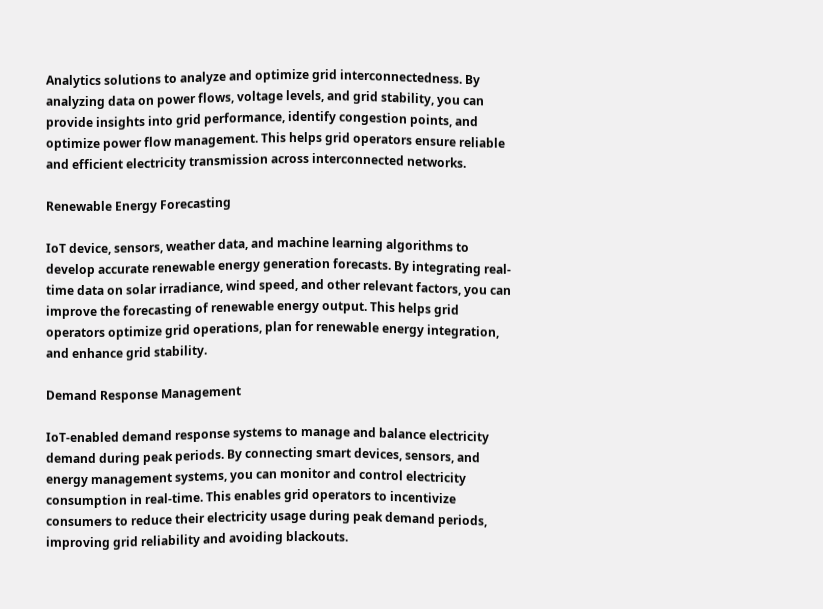Analytics solutions to analyze and optimize grid interconnectedness. By analyzing data on power flows, voltage levels, and grid stability, you can provide insights into grid performance, identify congestion points, and optimize power flow management. This helps grid operators ensure reliable and efficient electricity transmission across interconnected networks.

Renewable Energy Forecasting

IoT device, sensors, weather data, and machine learning algorithms to develop accurate renewable energy generation forecasts. By integrating real-time data on solar irradiance, wind speed, and other relevant factors, you can improve the forecasting of renewable energy output. This helps grid operators optimize grid operations, plan for renewable energy integration, and enhance grid stability.

Demand Response Management

IoT-enabled demand response systems to manage and balance electricity demand during peak periods. By connecting smart devices, sensors, and energy management systems, you can monitor and control electricity consumption in real-time. This enables grid operators to incentivize consumers to reduce their electricity usage during peak demand periods, improving grid reliability and avoiding blackouts.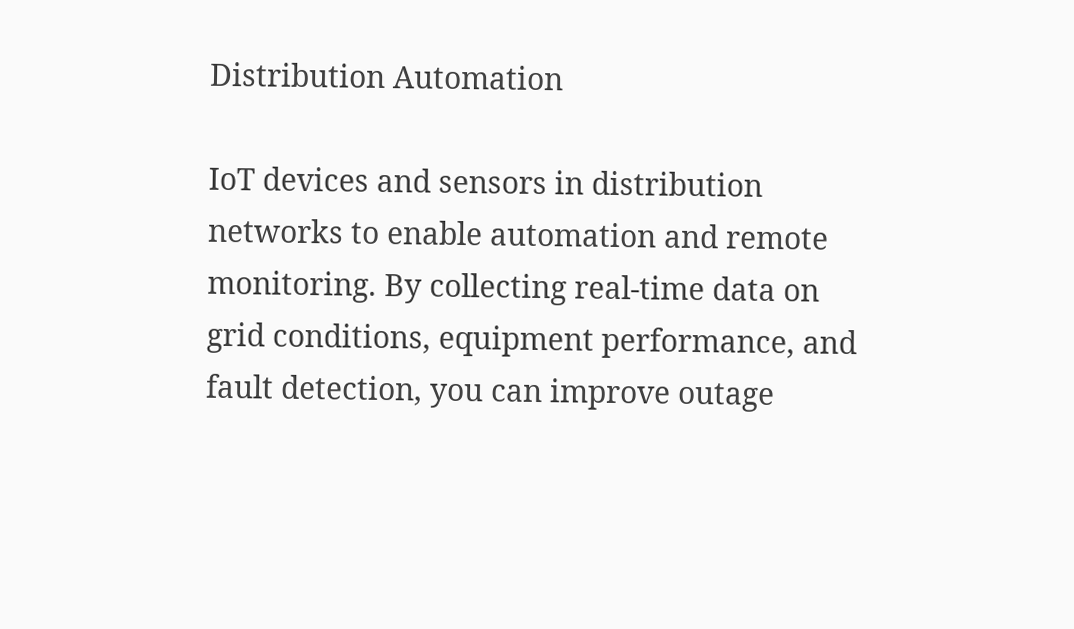Distribution Automation

IoT devices and sensors in distribution networks to enable automation and remote monitoring. By collecting real-time data on grid conditions, equipment performance, and fault detection, you can improve outage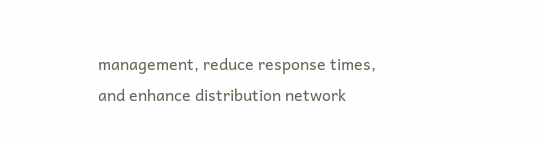management, reduce response times, and enhance distribution network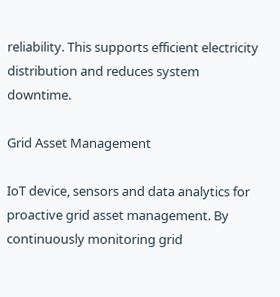reliability. This supports efficient electricity distribution and reduces system downtime.

Grid Asset Management

IoT device, sensors and data analytics for proactive grid asset management. By continuously monitoring grid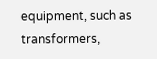equipment, such as transformers,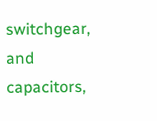switchgear, and capacitors,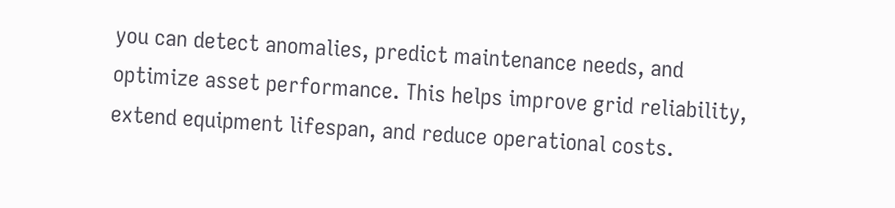you can detect anomalies, predict maintenance needs, and optimize asset performance. This helps improve grid reliability, extend equipment lifespan, and reduce operational costs.